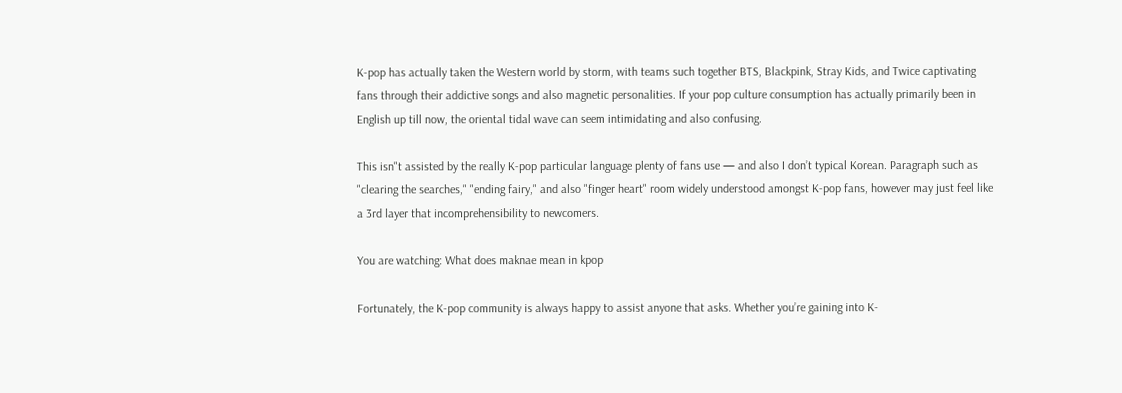K-pop has actually taken the Western world by storm, with teams such together BTS, Blackpink, Stray Kids, and Twice captivating fans through their addictive songs and also magnetic personalities. If your pop culture consumption has actually primarily been in English up till now, the oriental tidal wave can seem intimidating and also confusing.

This isn"t assisted by the really K-pop particular language plenty of fans use — and also I don’t typical Korean. Paragraph such as "clearing the searches," "ending fairy," and also "finger heart" room widely understood amongst K-pop fans, however may just feel like a 3rd layer that incomprehensibility to newcomers.

You are watching: What does maknae mean in kpop

Fortunately, the K-pop community is always happy to assist anyone that asks. Whether you’re gaining into K-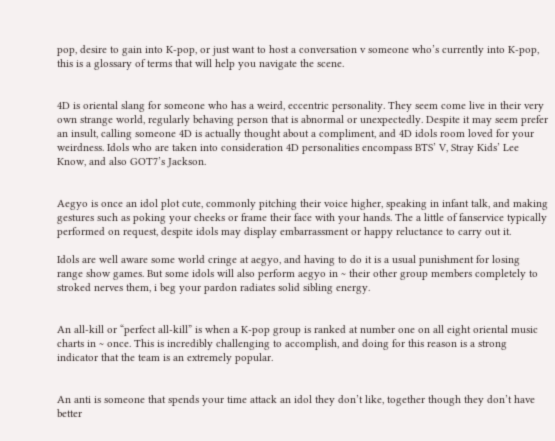pop, desire to gain into K-pop, or just want to host a conversation v someone who’s currently into K-pop, this is a glossary of terms that will help you navigate the scene.


4D is oriental slang for someone who has a weird, eccentric personality. They seem come live in their very own strange world, regularly behaving person that is abnormal or unexpectedly. Despite it may seem prefer an insult, calling someone 4D is actually thought about a compliment, and 4D idols room loved for your weirdness. Idols who are taken into consideration 4D personalities encompass BTS’ V, Stray Kids’ Lee Know, and also GOT7’s Jackson.


Aegyo is once an idol plot cute, commonly pitching their voice higher, speaking in infant talk, and making gestures such as poking your cheeks or frame their face with your hands. The a little of fanservice typically performed on request, despite idols may display embarrassment or happy reluctance to carry out it.

Idols are well aware some world cringe at aegyo, and having to do it is a usual punishment for losing range show games. But some idols will also perform aegyo in ~ their other group members completely to stroked nerves them, i beg your pardon radiates solid sibling energy.


An all-kill or “perfect all-kill” is when a K-pop group is ranked at number one on all eight oriental music charts in ~ once. This is incredibly challenging to accomplish, and doing for this reason is a strong indicator that the team is an extremely popular.


An anti is someone that spends your time attack an idol they don’t like, together though they don’t have better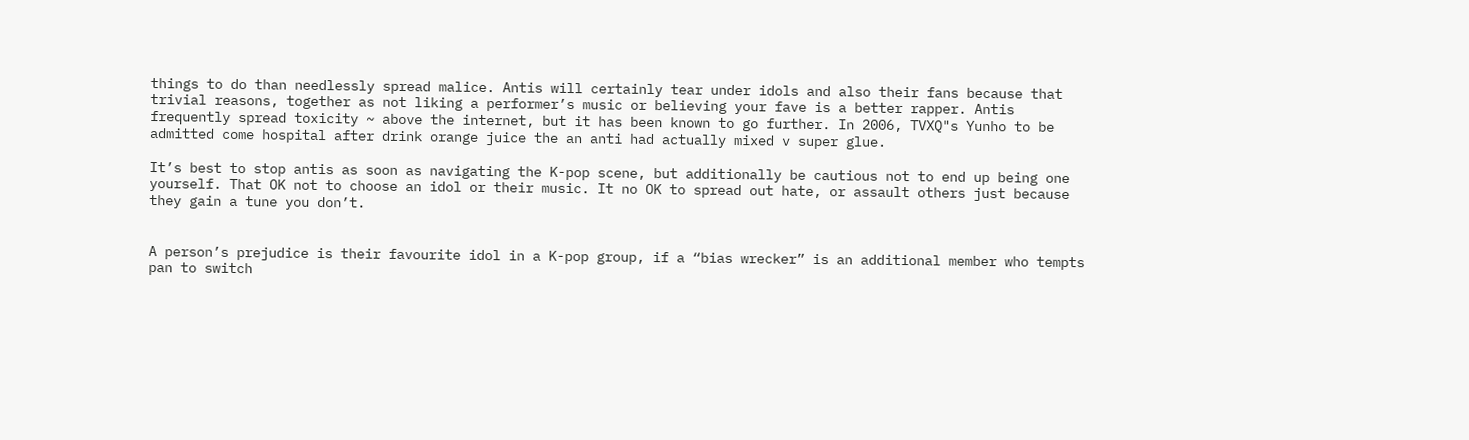things to do than needlessly spread malice. Antis will certainly tear under idols and also their fans because that trivial reasons, together as not liking a performer’s music or believing your fave is a better rapper. Antis frequently spread toxicity ~ above the internet, but it has been known to go further. In 2006, TVXQ"s Yunho to be admitted come hospital after drink orange juice the an anti had actually mixed v super glue.

It’s best to stop antis as soon as navigating the K-pop scene, but additionally be cautious not to end up being one yourself. That OK not to choose an idol or their music. It no OK to spread out hate, or assault others just because they gain a tune you don’t.


A person’s prejudice is their favourite idol in a K-pop group, if a “bias wrecker” is an additional member who tempts pan to switch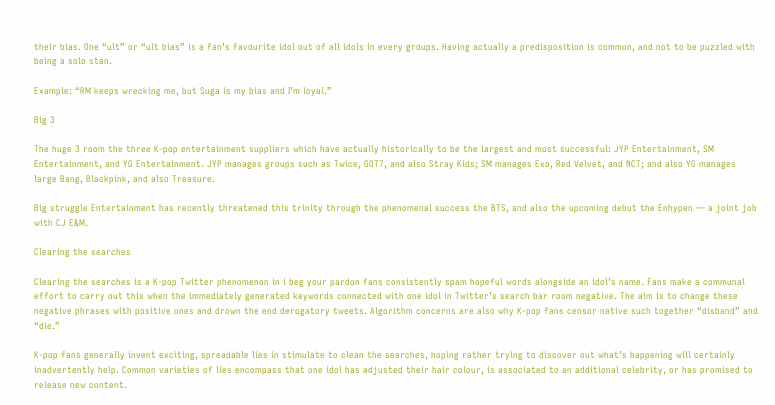their bias. One “ult” or “ult bias” is a fan’s favourite idol out of all idols in every groups. Having actually a predisposition is common, and not to be puzzled with being a solo stan.

Example: “RM keeps wrecking me, but Suga is my bias and I’m loyal.”

Big 3

The huge 3 room the three K-pop entertainment suppliers which have actually historically to be the largest and most successful: JYP Entertainment, SM Entertainment, and YG Entertainment. JYP manages groups such as Twice, GOT7, and also Stray Kids; SM manages Exo, Red Velvet, and NCT; and also YG manages large Bang, Blackpink, and also Treasure.

Big struggle Entertainment has recently threatened this trinity through the phenomenal success the BTS, and also the upcoming debut the Enhypen — a joint job with CJ E&M.

Clearing the searches

Clearing the searches is a K-pop Twitter phenomenon in i beg your pardon fans consistently spam hopeful words alongside an idol’s name. Fans make a communal effort to carry out this when the immediately generated keywords connected with one idol in Twitter’s search bar room negative. The aim is to change these negative phrases with positive ones and drown the end derogatory tweets. Algorithm concerns are also why K-pop fans censor native such together “disband” and “die.”

K-pop fans generally invent exciting, spreadable lies in stimulate to clean the searches, hoping rather trying to discover out what’s happening will certainly inadvertently help. Common varieties of lies encompass that one idol has adjusted their hair colour, is associated to an additional celebrity, or has promised to release new content.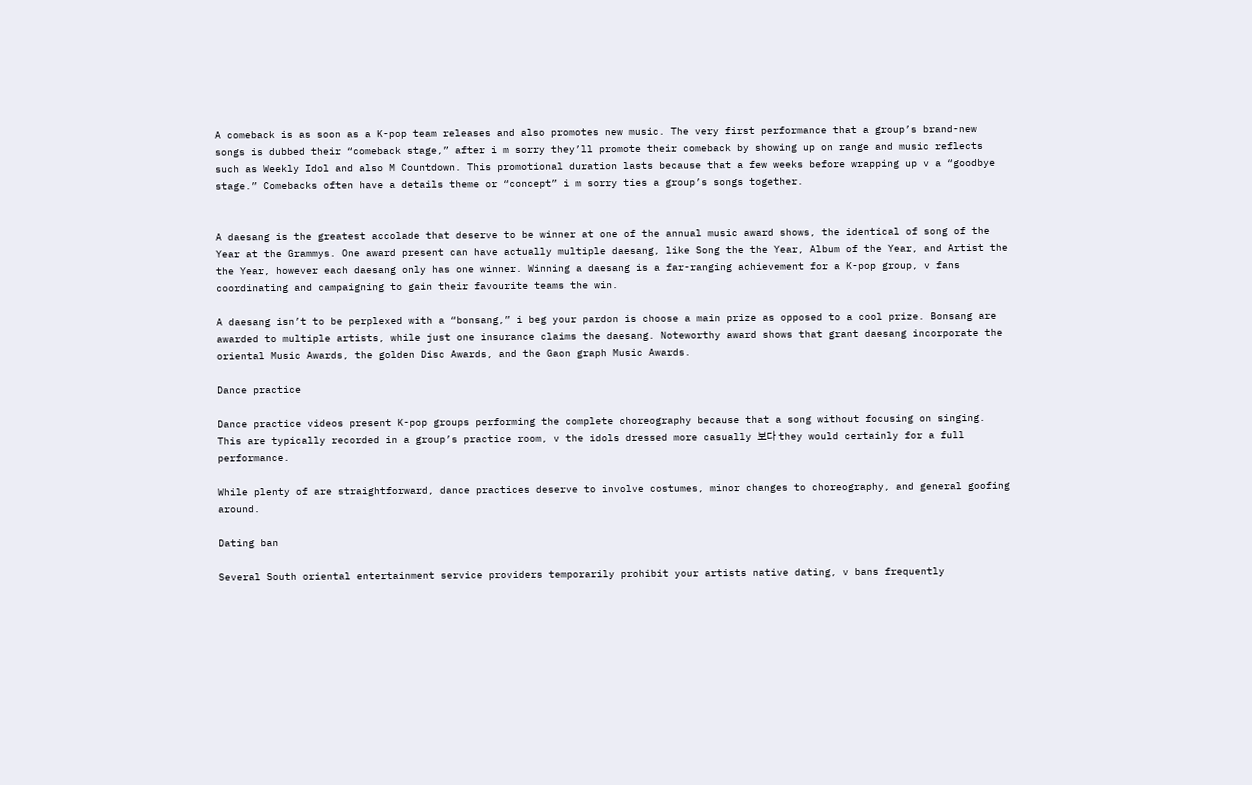A comeback is as soon as a K-pop team releases and also promotes new music. The very first performance that a group’s brand-new songs is dubbed their “comeback stage,” after i m sorry they’ll promote their comeback by showing up on range and music reflects such as Weekly Idol and also M Countdown. This promotional duration lasts because that a few weeks before wrapping up v a “goodbye stage.” Comebacks often have a details theme or “concept” i m sorry ties a group’s songs together.


A daesang is the greatest accolade that deserve to be winner at one of the annual music award shows, the identical of song of the Year at the Grammys. One award present can have actually multiple daesang, like Song the the Year, Album of the Year, and Artist the the Year, however each daesang only has one winner. Winning a daesang is a far-ranging achievement for a K-pop group, v fans coordinating and campaigning to gain their favourite teams the win.

A daesang isn’t to be perplexed with a “bonsang,” i beg your pardon is choose a main prize as opposed to a cool prize. Bonsang are awarded to multiple artists, while just one insurance claims the daesang. Noteworthy award shows that grant daesang incorporate the oriental Music Awards, the golden Disc Awards, and the Gaon graph Music Awards.

Dance practice

Dance practice videos present K-pop groups performing the complete choreography because that a song without focusing on singing. This are typically recorded in a group’s practice room, v the idols dressed more casually 보다 they would certainly for a full performance.

While plenty of are straightforward, dance practices deserve to involve costumes, minor changes to choreography, and general goofing around.

Dating ban

Several South oriental entertainment service providers temporarily prohibit your artists native dating, v bans frequently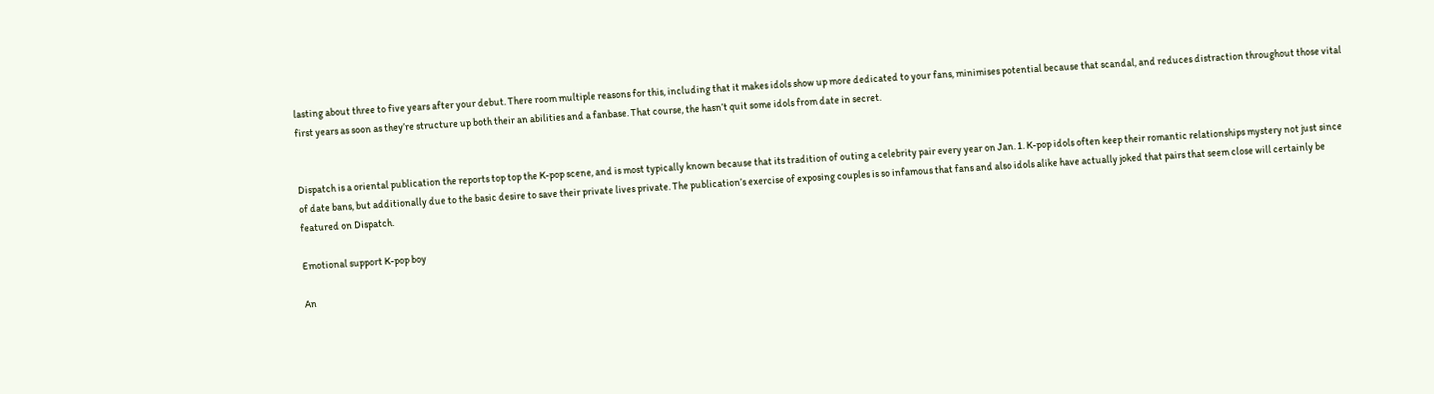lasting about three to five years after your debut. There room multiple reasons for this, including that it makes idols show up more dedicated to your fans, minimises potential because that scandal, and reduces distraction throughout those vital first years as soon as they’re structure up both their an abilities and a fanbase. That course, the hasn’t quit some idols from date in secret.


Dispatch is a oriental publication the reports top top the K-pop scene, and is most typically known because that its tradition of outing a celebrity pair every year on Jan. 1. K-pop idols often keep their romantic relationships mystery not just since of date bans, but additionally due to the basic desire to save their private lives private. The publication’s exercise of exposing couples is so infamous that fans and also idols alike have actually joked that pairs that seem close will certainly be featured on Dispatch.

Emotional support K-pop boy

An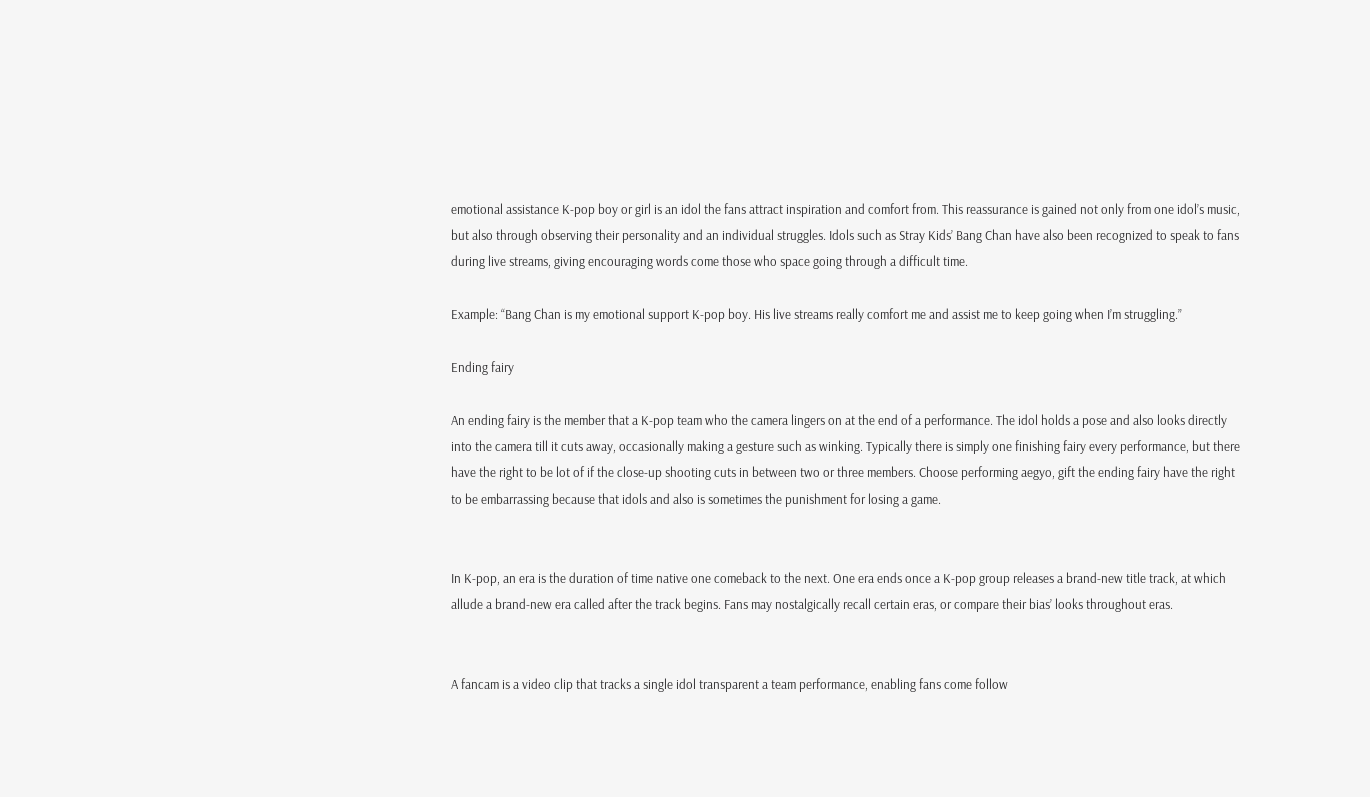emotional assistance K-pop boy or girl is an idol the fans attract inspiration and comfort from. This reassurance is gained not only from one idol’s music, but also through observing their personality and an individual struggles. Idols such as Stray Kids’ Bang Chan have also been recognized to speak to fans during live streams, giving encouraging words come those who space going through a difficult time.

Example: “Bang Chan is my emotional support K-pop boy. His live streams really comfort me and assist me to keep going when I’m struggling.”

Ending fairy

An ending fairy is the member that a K-pop team who the camera lingers on at the end of a performance. The idol holds a pose and also looks directly into the camera till it cuts away, occasionally making a gesture such as winking. Typically there is simply one finishing fairy every performance, but there have the right to be lot of if the close-up shooting cuts in between two or three members. Choose performing aegyo, gift the ending fairy have the right to be embarrassing because that idols and also is sometimes the punishment for losing a game.


In K-pop, an era is the duration of time native one comeback to the next. One era ends once a K-pop group releases a brand-new title track, at which allude a brand-new era called after the track begins. Fans may nostalgically recall certain eras, or compare their bias’ looks throughout eras.


A fancam is a video clip that tracks a single idol transparent a team performance, enabling fans come follow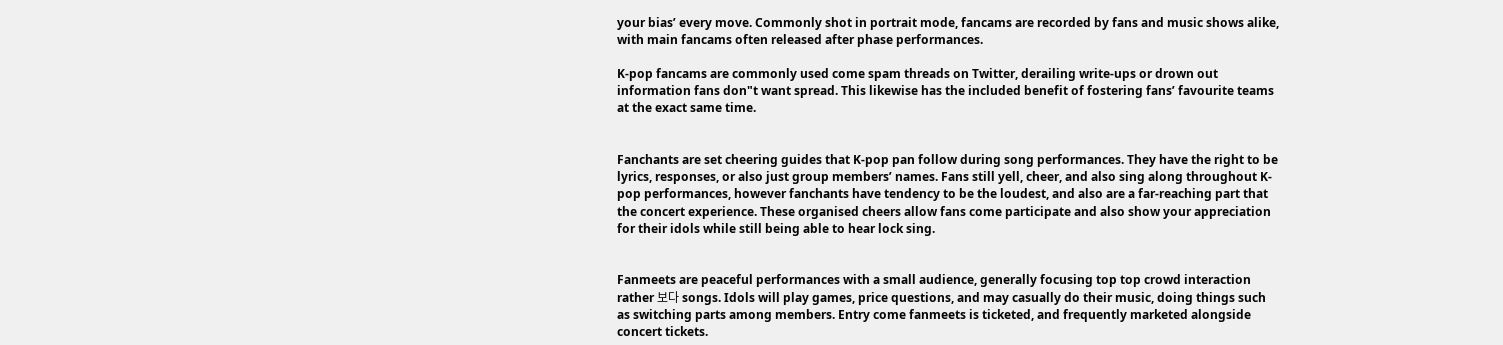your bias’ every move. Commonly shot in portrait mode, fancams are recorded by fans and music shows alike, with main fancams often released after phase performances.

K-pop fancams are commonly used come spam threads on Twitter, derailing write-ups or drown out information fans don"t want spread. This likewise has the included benefit of fostering fans’ favourite teams at the exact same time.


Fanchants are set cheering guides that K-pop pan follow during song performances. They have the right to be lyrics, responses, or also just group members’ names. Fans still yell, cheer, and also sing along throughout K-pop performances, however fanchants have tendency to be the loudest, and also are a far-reaching part that the concert experience. These organised cheers allow fans come participate and also show your appreciation for their idols while still being able to hear lock sing.


Fanmeets are peaceful performances with a small audience, generally focusing top top crowd interaction rather 보다 songs. Idols will play games, price questions, and may casually do their music, doing things such as switching parts among members. Entry come fanmeets is ticketed, and frequently marketed alongside concert tickets.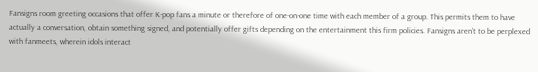Fansigns room greeting occasions that offer K-pop fans a minute or therefore of one-on-one time with each member of a group. This permits them to have actually a conversation, obtain something signed, and potentially offer gifts depending on the entertainment this firm policies. Fansigns aren’t to be perplexed with fanmeets, wherein idols interact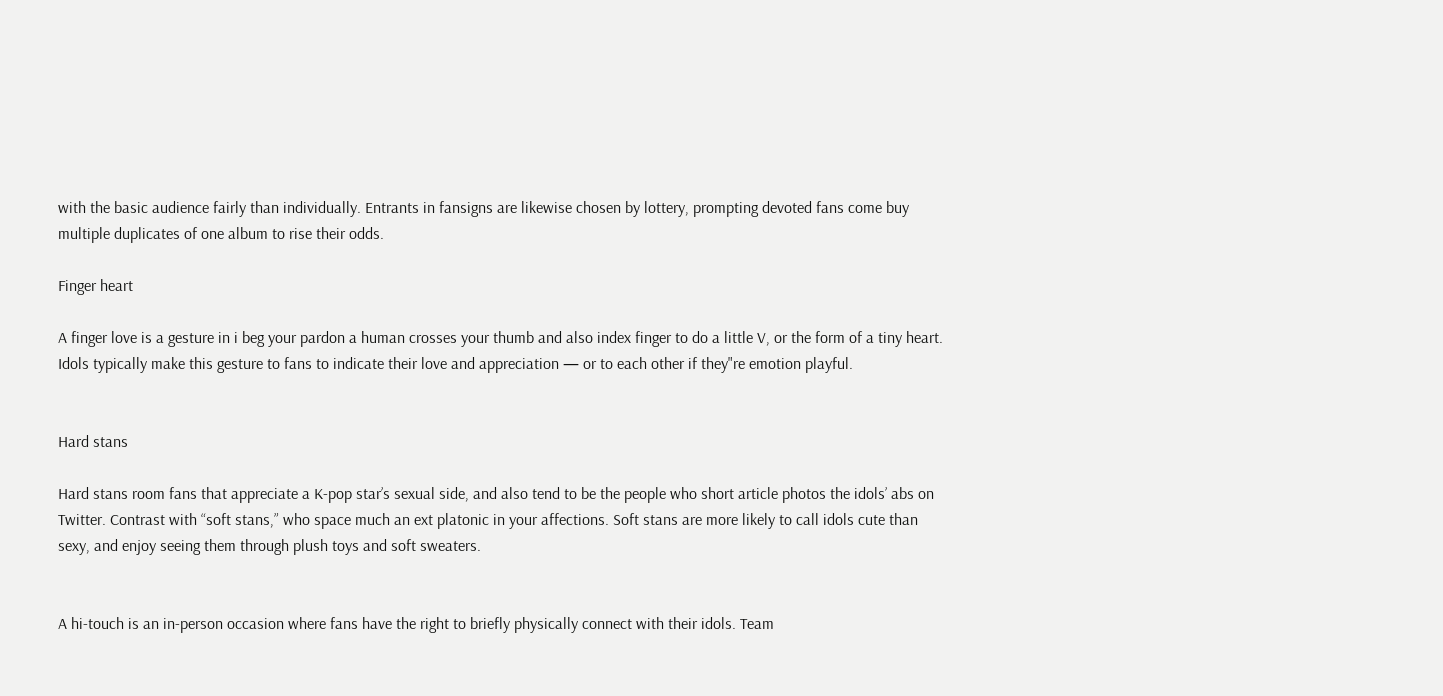with the basic audience fairly than individually. Entrants in fansigns are likewise chosen by lottery, prompting devoted fans come buy multiple duplicates of one album to rise their odds.

Finger heart

A finger love is a gesture in i beg your pardon a human crosses your thumb and also index finger to do a little V, or the form of a tiny heart. Idols typically make this gesture to fans to indicate their love and appreciation — or to each other if they"re emotion playful.


Hard stans

Hard stans room fans that appreciate a K-pop star’s sexual side, and also tend to be the people who short article photos the idols’ abs on Twitter. Contrast with “soft stans,” who space much an ext platonic in your affections. Soft stans are more likely to call idols cute than sexy, and enjoy seeing them through plush toys and soft sweaters.


A hi-touch is an in-person occasion where fans have the right to briefly physically connect with their idols. Team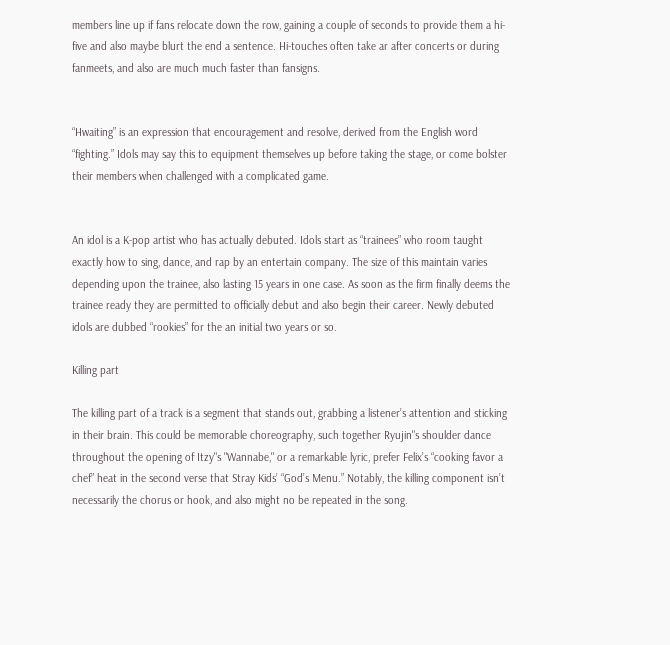members line up if fans relocate down the row, gaining a couple of seconds to provide them a hi-five and also maybe blurt the end a sentence. Hi-touches often take ar after concerts or during fanmeets, and also are much much faster than fansigns.


“Hwaiting” is an expression that encouragement and resolve, derived from the English word “fighting.” Idols may say this to equipment themselves up before taking the stage, or come bolster their members when challenged with a complicated game.


An idol is a K-pop artist who has actually debuted. Idols start as “trainees” who room taught exactly how to sing, dance, and rap by an entertain company. The size of this maintain varies depending upon the trainee, also lasting 15 years in one case. As soon as the firm finally deems the trainee ready they are permitted to officially debut and also begin their career. Newly debuted idols are dubbed “rookies” for the an initial two years or so.

Killing part

The killing part of a track is a segment that stands out, grabbing a listener’s attention and sticking in their brain. This could be memorable choreography, such together Ryujin"s shoulder dance throughout the opening of Itzy"s "Wannabe," or a remarkable lyric, prefer Felix’s “cooking favor a chef” heat in the second verse that Stray Kids’ “God’s Menu.” Notably, the killing component isn’t necessarily the chorus or hook, and also might no be repeated in the song.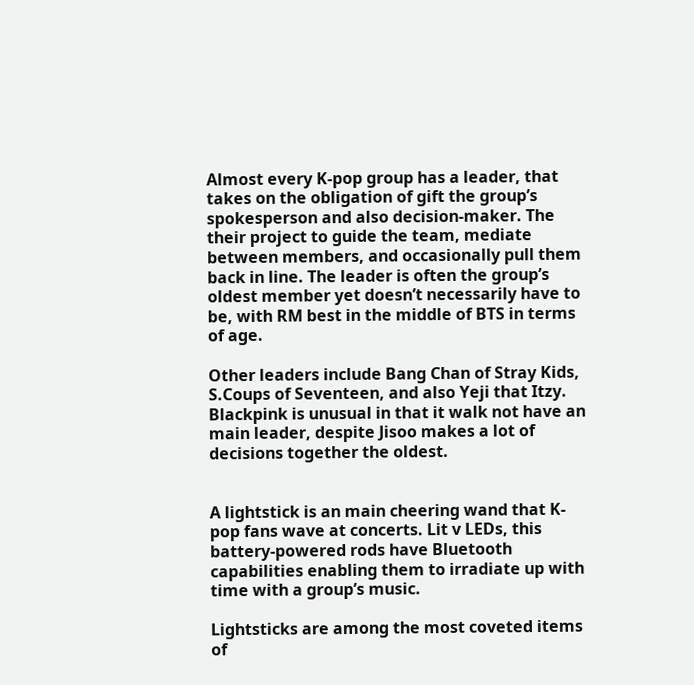Almost every K-pop group has a leader, that takes on the obligation of gift the group’s spokesperson and also decision-maker. The their project to guide the team, mediate between members, and occasionally pull them back in line. The leader is often the group’s oldest member yet doesn’t necessarily have to be, with RM best in the middle of BTS in terms of age.

Other leaders include Bang Chan of Stray Kids, S.Coups of Seventeen, and also Yeji that Itzy. Blackpink is unusual in that it walk not have an main leader, despite Jisoo makes a lot of decisions together the oldest.


A lightstick is an main cheering wand that K-pop fans wave at concerts. Lit v LEDs, this battery-powered rods have Bluetooth capabilities enabling them to irradiate up with time with a group’s music.

Lightsticks are among the most coveted items of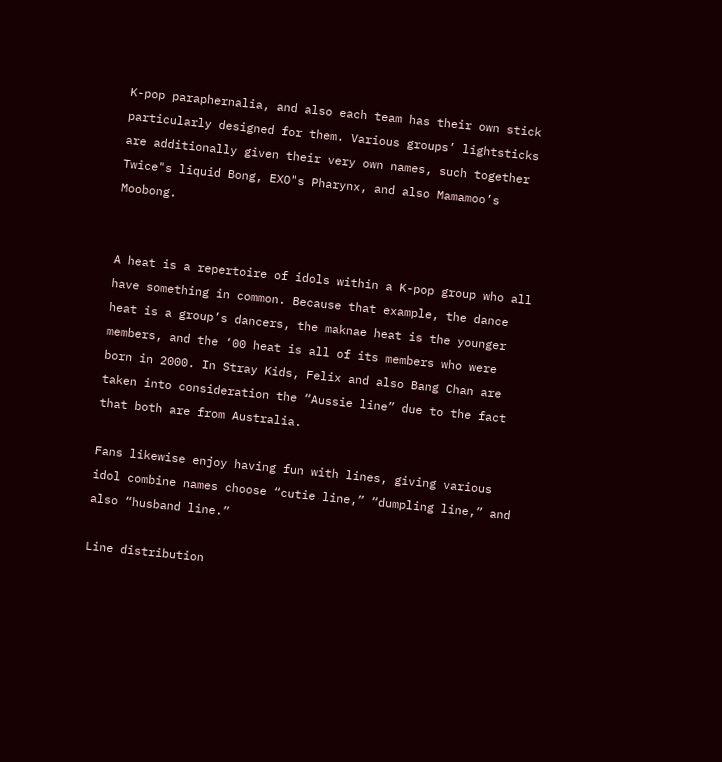K-pop paraphernalia, and also each team has their own stick particularly designed for them. Various groups’ lightsticks are additionally given their very own names, such together Twice"s liquid Bong, EXO"s Pharynx, and also Mamamoo’s Moobong.


A heat is a repertoire of idols within a K-pop group who all have something in common. Because that example, the dance heat is a group’s dancers, the maknae heat is the younger members, and the ‘00 heat is all of its members who were born in 2000. In Stray Kids, Felix and also Bang Chan are taken into consideration the “Aussie line” due to the fact that both are from Australia.

Fans likewise enjoy having fun with lines, giving various idol combine names choose “cutie line,” “dumpling line,” and also “husband line.”

Line distribution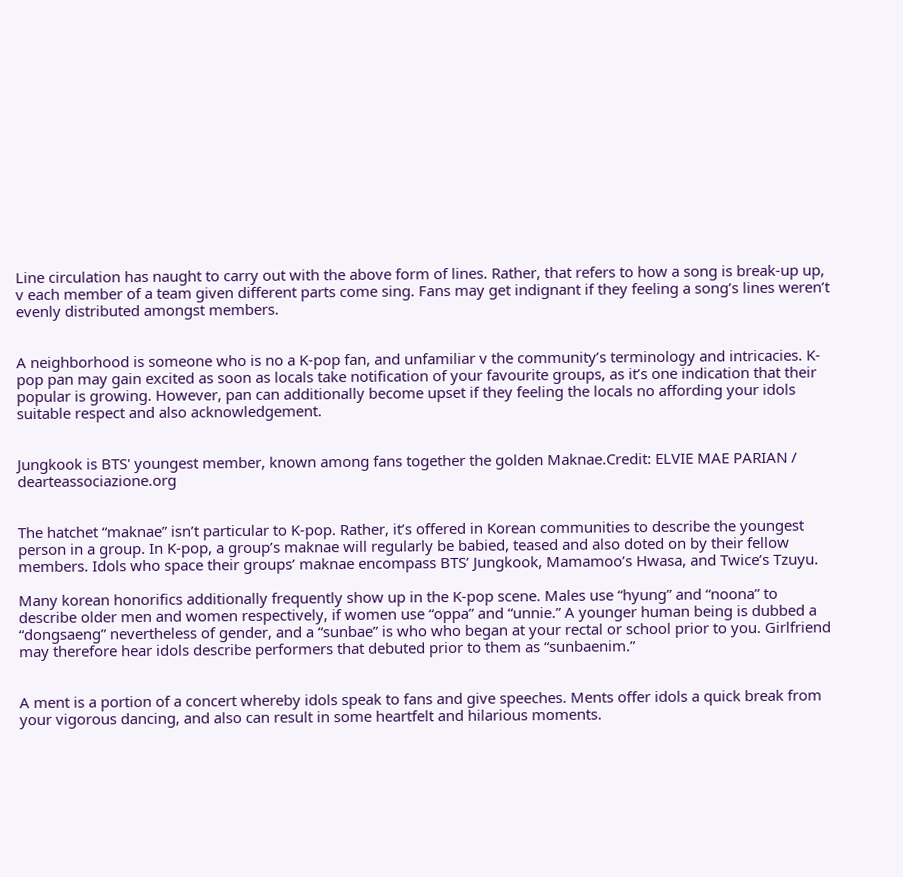Line circulation has naught to carry out with the above form of lines. Rather, that refers to how a song is break-up up, v each member of a team given different parts come sing. Fans may get indignant if they feeling a song’s lines weren’t evenly distributed amongst members.


A neighborhood is someone who is no a K-pop fan, and unfamiliar v the community’s terminology and intricacies. K-pop pan may gain excited as soon as locals take notification of your favourite groups, as it’s one indication that their popular is growing. However, pan can additionally become upset if they feeling the locals no affording your idols suitable respect and also acknowledgement.


Jungkook is BTS' youngest member, known among fans together the golden Maknae.Credit: ELVIE MAE PARIAN / dearteassociazione.org


The hatchet “maknae” isn’t particular to K-pop. Rather, it’s offered in Korean communities to describe the youngest person in a group. In K-pop, a group’s maknae will regularly be babied, teased and also doted on by their fellow members. Idols who space their groups’ maknae encompass BTS’ Jungkook, Mamamoo’s Hwasa, and Twice’s Tzuyu.

Many korean honorifics additionally frequently show up in the K-pop scene. Males use “hyung” and “noona” to describe older men and women respectively, if women use “oppa” and “unnie.” A younger human being is dubbed a “dongsaeng” nevertheless of gender, and a “sunbae” is who who began at your rectal or school prior to you. Girlfriend may therefore hear idols describe performers that debuted prior to them as “sunbaenim.”


A ment is a portion of a concert whereby idols speak to fans and give speeches. Ments offer idols a quick break from your vigorous dancing, and also can result in some heartfelt and hilarious moments.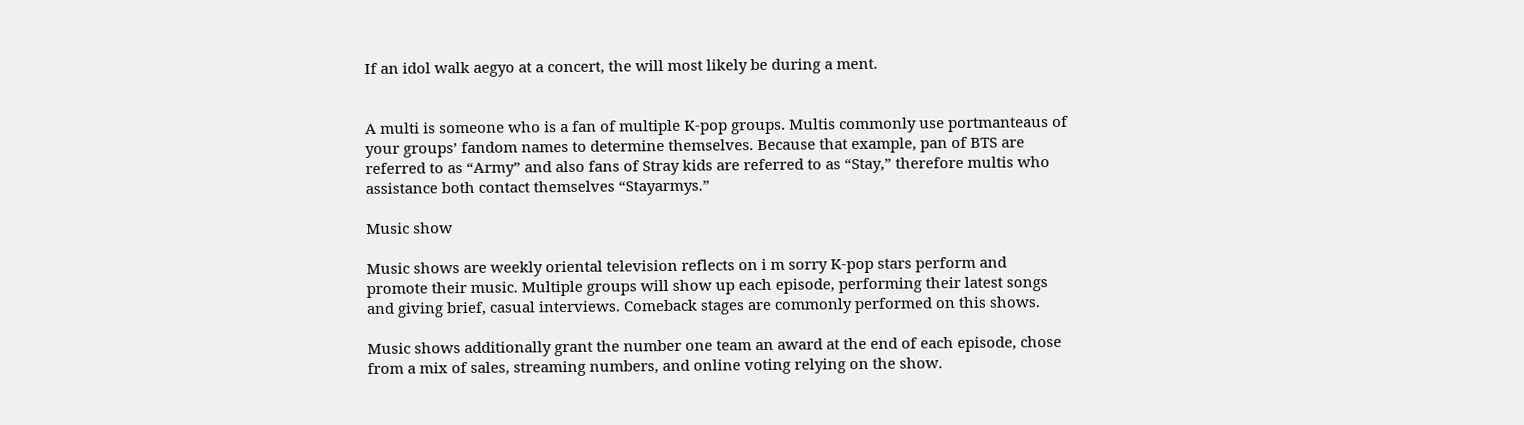If an idol walk aegyo at a concert, the will most likely be during a ment.


A multi is someone who is a fan of multiple K-pop groups. Multis commonly use portmanteaus of your groups’ fandom names to determine themselves. Because that example, pan of BTS are referred to as “Army” and also fans of Stray kids are referred to as “Stay,” therefore multis who assistance both contact themselves “Stayarmys.”

Music show

Music shows are weekly oriental television reflects on i m sorry K-pop stars perform and promote their music. Multiple groups will show up each episode, performing their latest songs and giving brief, casual interviews. Comeback stages are commonly performed on this shows.

Music shows additionally grant the number one team an award at the end of each episode, chose from a mix of sales, streaming numbers, and online voting relying on the show.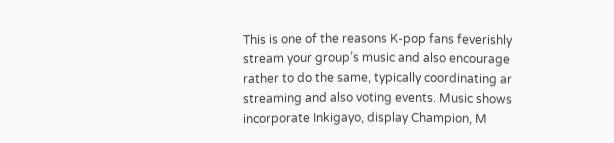This is one of the reasons K-pop fans feverishly stream your group’s music and also encourage rather to do the same, typically coordinating ar streaming and also voting events. Music shows incorporate Inkigayo, display Champion, M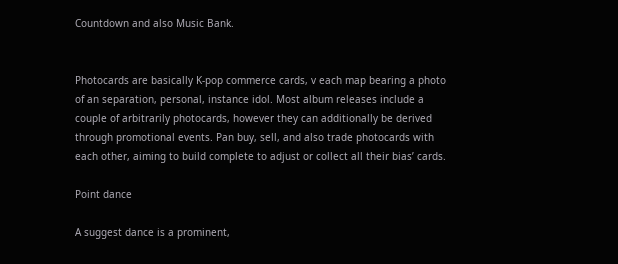Countdown and also Music Bank.


Photocards are basically K-pop commerce cards, v each map bearing a photo of an separation, personal, instance idol. Most album releases include a couple of arbitrarily photocards, however they can additionally be derived through promotional events. Pan buy, sell, and also trade photocards with each other, aiming to build complete to adjust or collect all their bias’ cards.

Point dance

A suggest dance is a prominent,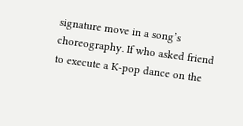signature move in a song’s choreography. If who asked friend to execute a K-pop dance on the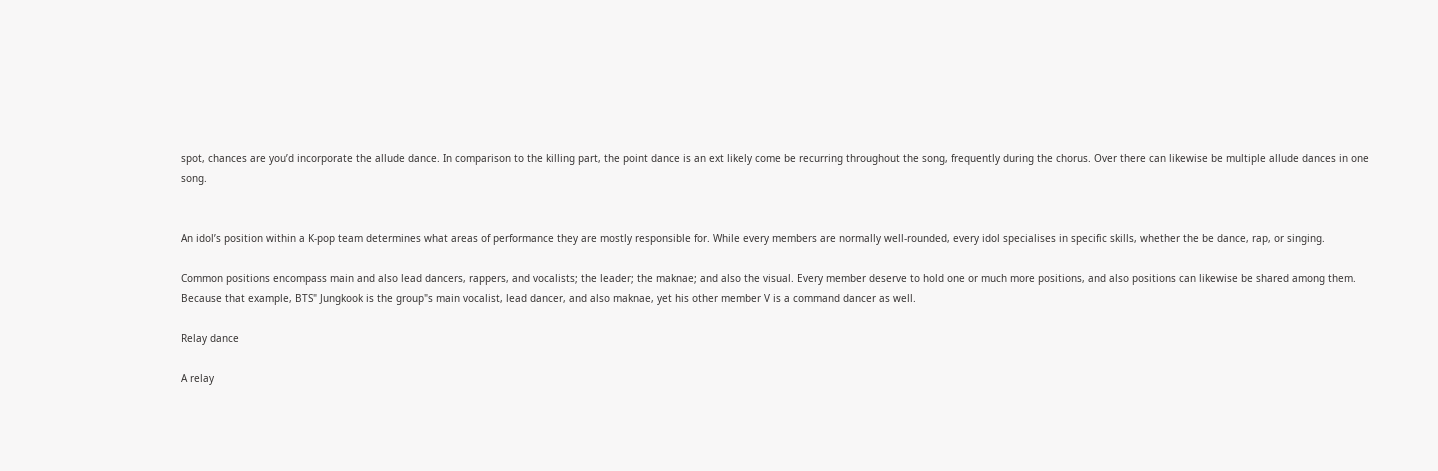spot, chances are you’d incorporate the allude dance. In comparison to the killing part, the point dance is an ext likely come be recurring throughout the song, frequently during the chorus. Over there can likewise be multiple allude dances in one song.


An idol’s position within a K-pop team determines what areas of performance they are mostly responsible for. While every members are normally well-rounded, every idol specialises in specific skills, whether the be dance, rap, or singing.

Common positions encompass main and also lead dancers, rappers, and vocalists; the leader; the maknae; and also the visual. Every member deserve to hold one or much more positions, and also positions can likewise be shared among them. Because that example, BTS" Jungkook is the group"s main vocalist, lead dancer, and also maknae, yet his other member V is a command dancer as well.

Relay dance

A relay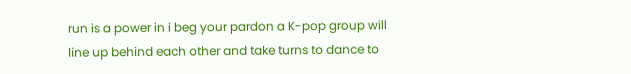run is a power in i beg your pardon a K-pop group will line up behind each other and take turns to dance to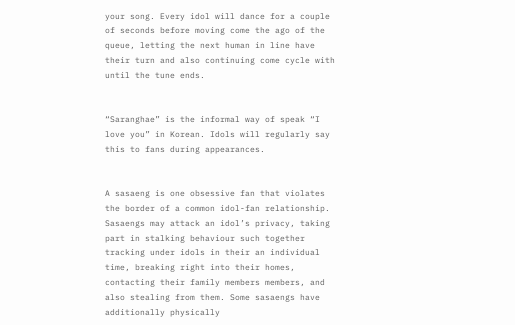your song. Every idol will dance for a couple of seconds before moving come the ago of the queue, letting the next human in line have their turn and also continuing come cycle with until the tune ends.


“Saranghae” is the informal way of speak “I love you” in Korean. Idols will regularly say this to fans during appearances.


A sasaeng is one obsessive fan that violates the border of a common idol-fan relationship. Sasaengs may attack an idol’s privacy, taking part in stalking behaviour such together tracking under idols in their an individual time, breaking right into their homes, contacting their family members members, and also stealing from them. Some sasaengs have additionally physically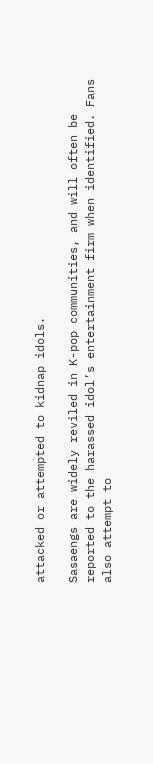attacked or attempted to kidnap idols.

Sasaengs are widely reviled in K-pop communities, and will often be reported to the harassed idol’s entertainment firm when identified. Fans also attempt to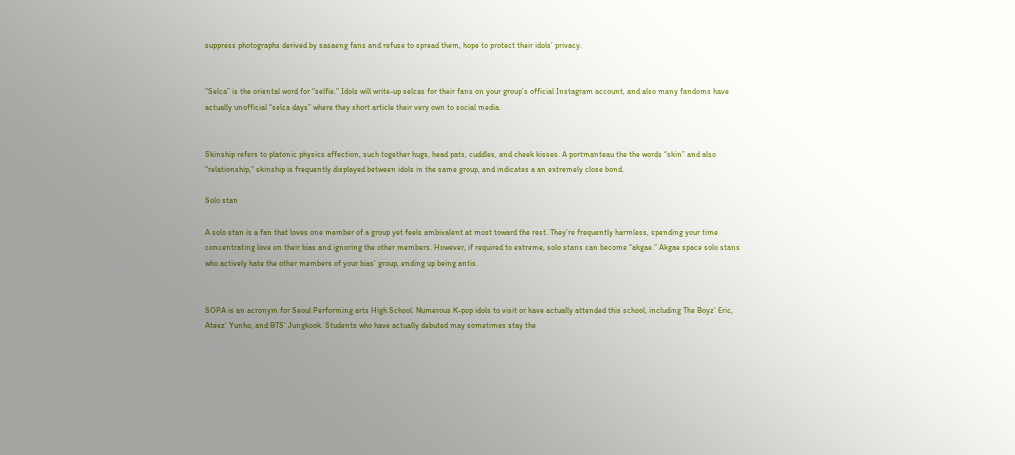suppress photographs derived by sasaeng fans and refuse to spread them, hope to protect their idols’ privacy.


“Selca” is the oriental word for “selfie.” Idols will write-up selcas for their fans on your group’s official Instagram account, and also many fandoms have actually unofficial “selca days” where they short article their very own to social media.


Skinship refers to platonic physics affection, such together hugs, head pats, cuddles, and cheek kisses. A portmanteau the the words “skin” and also “relationship,” skinship is frequently displayed between idols in the same group, and indicates a an extremely close bond.

Solo stan

A solo stan is a fan that loves one member of a group yet feels ambivalent at most toward the rest. They’re frequently harmless, spending your time concentrating love on their bias and ignoring the other members. However, if required to extreme, solo stans can become “akgae.” Akgae space solo stans who actively hate the other members of your bias’ group, ending up being antis.


SOPA is an acronym for Seoul Performing arts High School. Numerous K-pop idols to visit or have actually attended this school, including The Boyz’ Eric, Ateez’ Yunho, and BTS’ Jungkook. Students who have actually debuted may sometimes stay the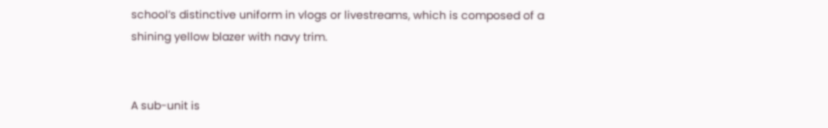school’s distinctive uniform in vlogs or livestreams, which is composed of a shining yellow blazer with navy trim.


A sub-unit is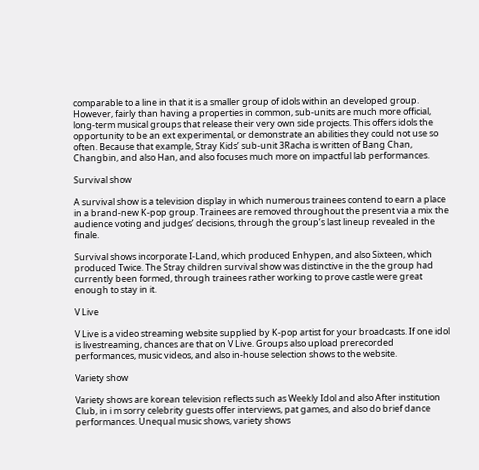comparable to a line in that it is a smaller group of idols within an developed group. However, fairly than having a properties in common, sub-units are much more official, long-term musical groups that release their very own side projects. This offers idols the opportunity to be an ext experimental, or demonstrate an abilities they could not use so often. Because that example, Stray Kids’ sub-unit 3Racha is written of Bang Chan, Changbin, and also Han, and also focuses much more on impactful lab performances.

Survival show

A survival show is a television display in which numerous trainees contend to earn a place in a brand-new K-pop group. Trainees are removed throughout the present via a mix the audience voting and judges’ decisions, through the group’s last lineup revealed in the finale.

Survival shows incorporate I-Land, which produced Enhypen, and also Sixteen, which produced Twice. The Stray children survival show was distinctive in the the group had currently been formed, through trainees rather working to prove castle were great enough to stay in it.

V Live

V Live is a video streaming website supplied by K-pop artist for your broadcasts. If one idol is livestreaming, chances are that on V Live. Groups also upload prerecorded performances, music videos, and also in-house selection shows to the website.

Variety show

Variety shows are korean television reflects such as Weekly Idol and also After institution Club, in i m sorry celebrity guests offer interviews, pat games, and also do brief dance performances. Unequal music shows, variety shows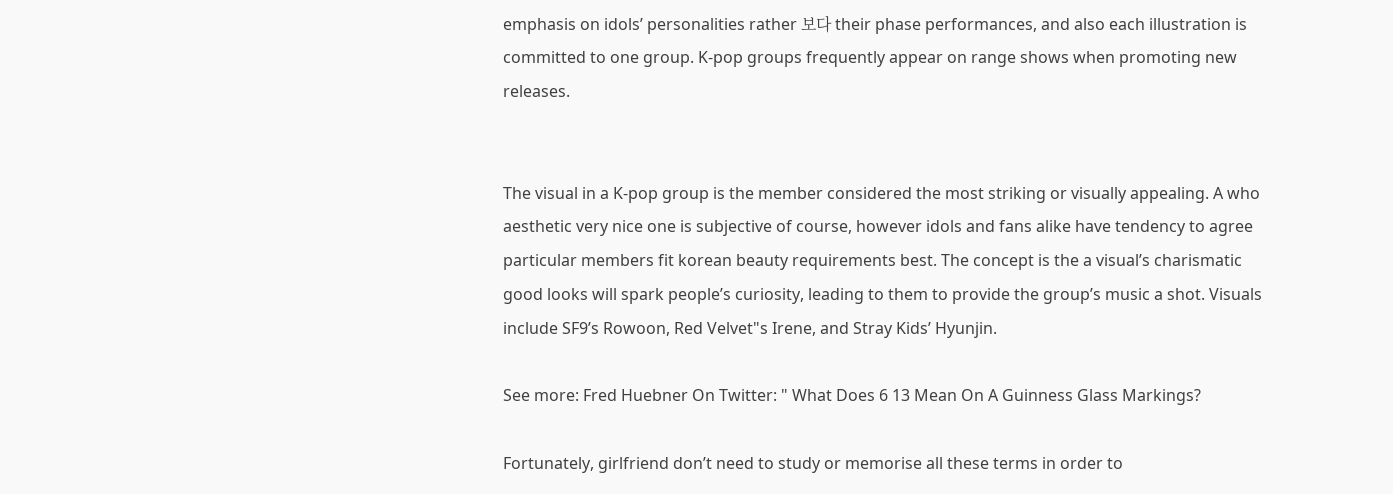emphasis on idols’ personalities rather 보다 their phase performances, and also each illustration is committed to one group. K-pop groups frequently appear on range shows when promoting new releases.


The visual in a K-pop group is the member considered the most striking or visually appealing. A who aesthetic very nice one is subjective of course, however idols and fans alike have tendency to agree particular members fit korean beauty requirements best. The concept is the a visual’s charismatic good looks will spark people’s curiosity, leading to them to provide the group’s music a shot. Visuals include SF9’s Rowoon, Red Velvet"s Irene, and Stray Kids’ Hyunjin.

See more: Fred Huebner On Twitter: " What Does 6 13 Mean On A Guinness Glass Markings?

Fortunately, girlfriend don’t need to study or memorise all these terms in order to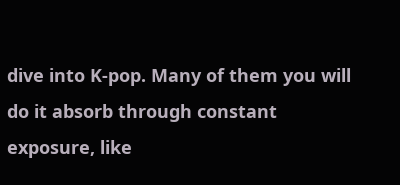dive into K-pop. Many of them you will do it absorb through constant exposure, like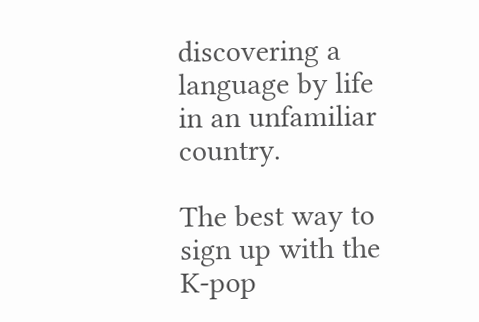discovering a language by life in an unfamiliar country.

The best way to sign up with the K-pop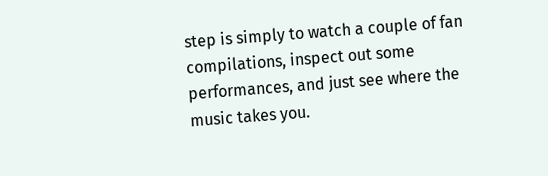step is simply to watch a couple of fan compilations, inspect out some performances, and just see where the music takes you.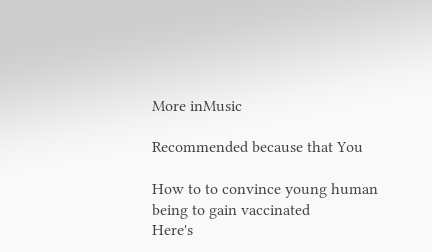More inMusic

Recommended because that You

How to to convince young human being to gain vaccinated
Here's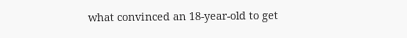what convinced an 18-year-old to get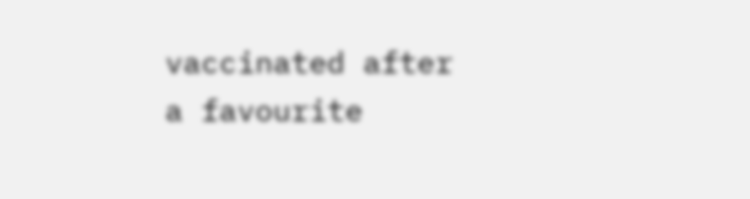vaccinated after a favourite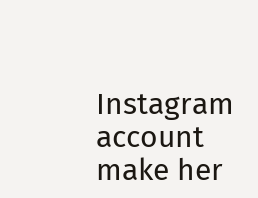Instagram account make her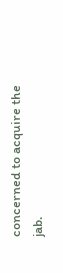concerned to acquire the jab.